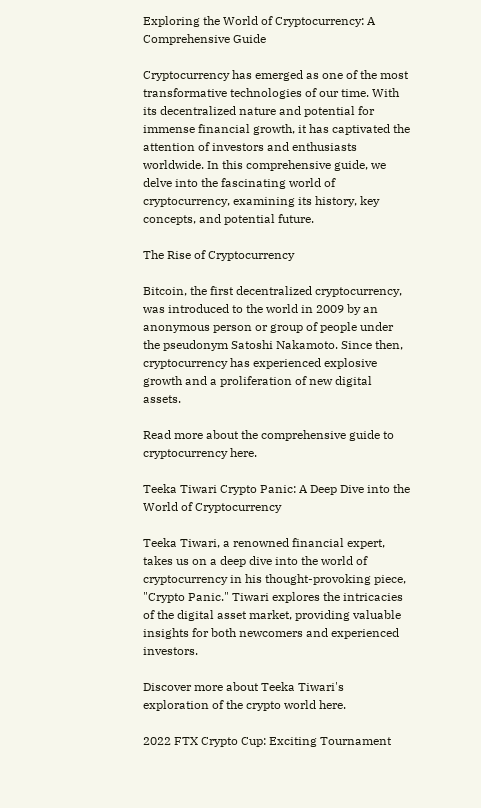Exploring the World of Cryptocurrency: A Comprehensive Guide

Cryptocurrency has emerged as one of the most transformative technologies of our time. With its decentralized nature and potential for immense financial growth, it has captivated the attention of investors and enthusiasts worldwide. In this comprehensive guide, we delve into the fascinating world of cryptocurrency, examining its history, key concepts, and potential future.

The Rise of Cryptocurrency

Bitcoin, the first decentralized cryptocurrency, was introduced to the world in 2009 by an anonymous person or group of people under the pseudonym Satoshi Nakamoto. Since then, cryptocurrency has experienced explosive growth and a proliferation of new digital assets.

Read more about the comprehensive guide to cryptocurrency here.

Teeka Tiwari Crypto Panic: A Deep Dive into the World of Cryptocurrency

Teeka Tiwari, a renowned financial expert, takes us on a deep dive into the world of cryptocurrency in his thought-provoking piece, "Crypto Panic." Tiwari explores the intricacies of the digital asset market, providing valuable insights for both newcomers and experienced investors.

Discover more about Teeka Tiwari's exploration of the crypto world here.

2022 FTX Crypto Cup: Exciting Tournament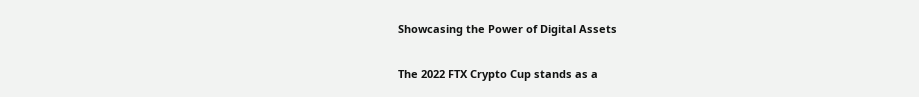Showcasing the Power of Digital Assets

The 2022 FTX Crypto Cup stands as a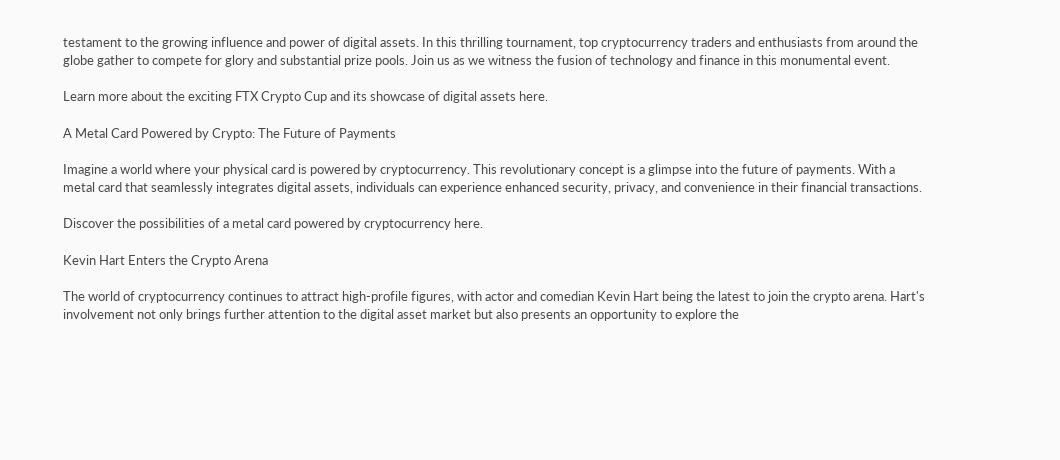testament to the growing influence and power of digital assets. In this thrilling tournament, top cryptocurrency traders and enthusiasts from around the globe gather to compete for glory and substantial prize pools. Join us as we witness the fusion of technology and finance in this monumental event.

Learn more about the exciting FTX Crypto Cup and its showcase of digital assets here.

A Metal Card Powered by Crypto: The Future of Payments

Imagine a world where your physical card is powered by cryptocurrency. This revolutionary concept is a glimpse into the future of payments. With a metal card that seamlessly integrates digital assets, individuals can experience enhanced security, privacy, and convenience in their financial transactions.

Discover the possibilities of a metal card powered by cryptocurrency here.

Kevin Hart Enters the Crypto Arena

The world of cryptocurrency continues to attract high-profile figures, with actor and comedian Kevin Hart being the latest to join the crypto arena. Hart's involvement not only brings further attention to the digital asset market but also presents an opportunity to explore the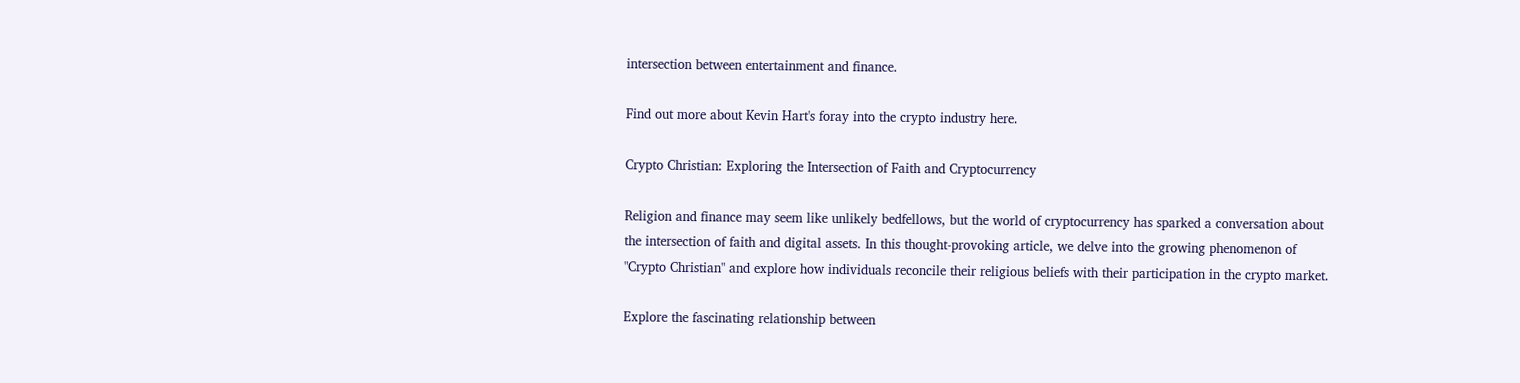intersection between entertainment and finance.

Find out more about Kevin Hart's foray into the crypto industry here.

Crypto Christian: Exploring the Intersection of Faith and Cryptocurrency

Religion and finance may seem like unlikely bedfellows, but the world of cryptocurrency has sparked a conversation about the intersection of faith and digital assets. In this thought-provoking article, we delve into the growing phenomenon of "Crypto Christian" and explore how individuals reconcile their religious beliefs with their participation in the crypto market.

Explore the fascinating relationship between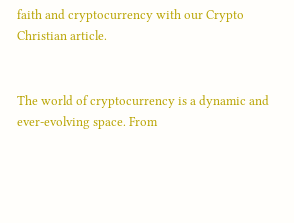faith and cryptocurrency with our Crypto Christian article.


The world of cryptocurrency is a dynamic and ever-evolving space. From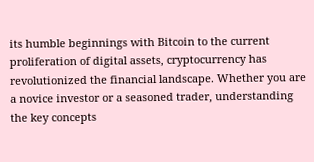its humble beginnings with Bitcoin to the current proliferation of digital assets, cryptocurrency has revolutionized the financial landscape. Whether you are a novice investor or a seasoned trader, understanding the key concepts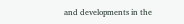and developments in the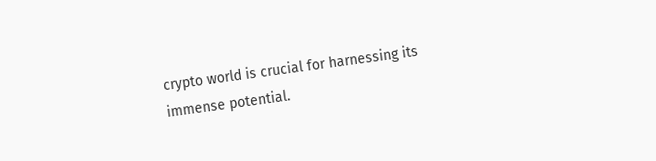crypto world is crucial for harnessing its immense potential.